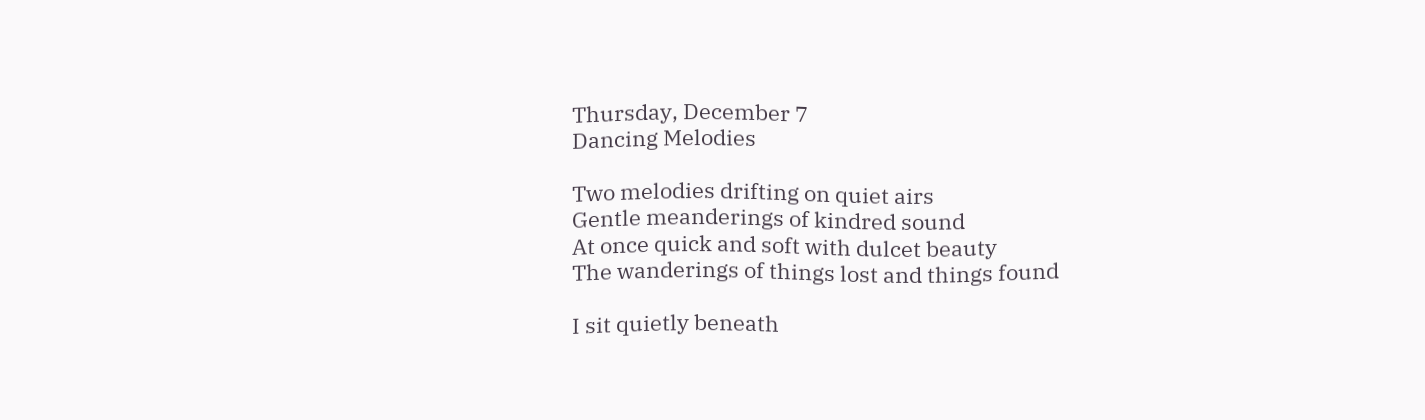Thursday, December 7
Dancing Melodies

Two melodies drifting on quiet airs
Gentle meanderings of kindred sound
At once quick and soft with dulcet beauty
The wanderings of things lost and things found

I sit quietly beneath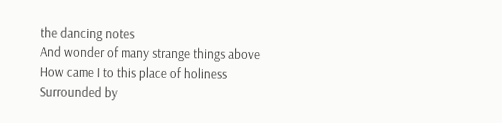the dancing notes
And wonder of many strange things above
How came I to this place of holiness
Surrounded by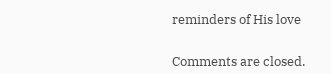reminders of His love


Comments are closed.